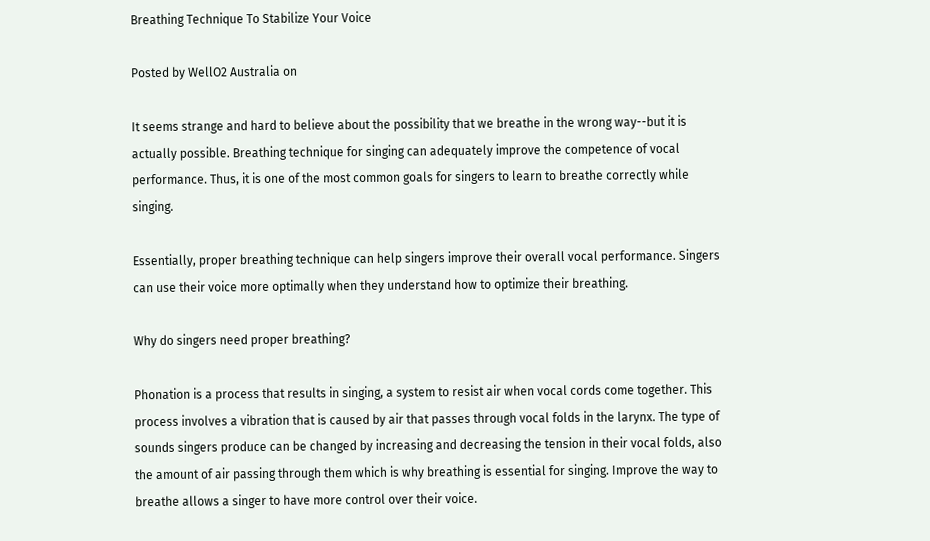Breathing Technique To Stabilize Your Voice

Posted by WellO2 Australia on

It seems strange and hard to believe about the possibility that we breathe in the wrong way--but it is actually possible. Breathing technique for singing can adequately improve the competence of vocal performance. Thus, it is one of the most common goals for singers to learn to breathe correctly while singing.

Essentially, proper breathing technique can help singers improve their overall vocal performance. Singers can use their voice more optimally when they understand how to optimize their breathing.

Why do singers need proper breathing?

Phonation is a process that results in singing, a system to resist air when vocal cords come together. This process involves a vibration that is caused by air that passes through vocal folds in the larynx. The type of sounds singers produce can be changed by increasing and decreasing the tension in their vocal folds, also the amount of air passing through them which is why breathing is essential for singing. Improve the way to breathe allows a singer to have more control over their voice.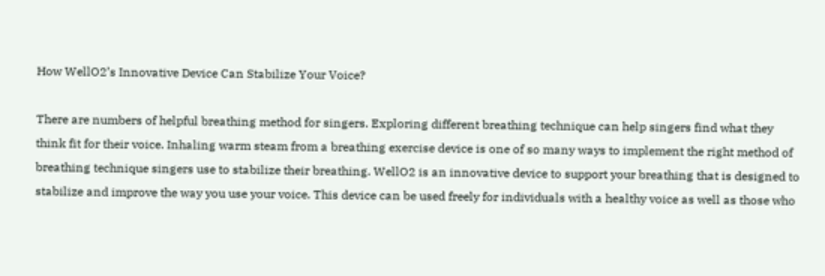How WellO2’s Innovative Device Can Stabilize Your Voice?

There are numbers of helpful breathing method for singers. Exploring different breathing technique can help singers find what they think fit for their voice. Inhaling warm steam from a breathing exercise device is one of so many ways to implement the right method of breathing technique singers use to stabilize their breathing. WellO2 is an innovative device to support your breathing that is designed to stabilize and improve the way you use your voice. This device can be used freely for individuals with a healthy voice as well as those who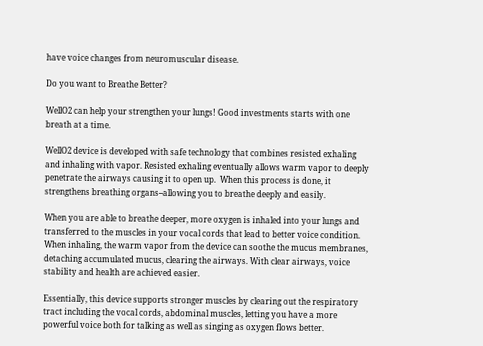have voice changes from neuromuscular disease.

Do you want to Breathe Better?

WellO2 can help your strengthen your lungs! Good investments starts with one breath at a time.

WellO2 device is developed with safe technology that combines resisted exhaling and inhaling with vapor. Resisted exhaling eventually allows warm vapor to deeply penetrate the airways causing it to open up.  When this process is done, it strengthens breathing organs--allowing you to breathe deeply and easily.

When you are able to breathe deeper, more oxygen is inhaled into your lungs and transferred to the muscles in your vocal cords that lead to better voice condition. When inhaling, the warm vapor from the device can soothe the mucus membranes, detaching accumulated mucus, clearing the airways. With clear airways, voice stability and health are achieved easier.

Essentially, this device supports stronger muscles by clearing out the respiratory tract including the vocal cords, abdominal muscles, letting you have a more powerful voice both for talking as well as singing as oxygen flows better.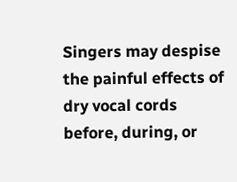Singers may despise the painful effects of dry vocal cords before, during, or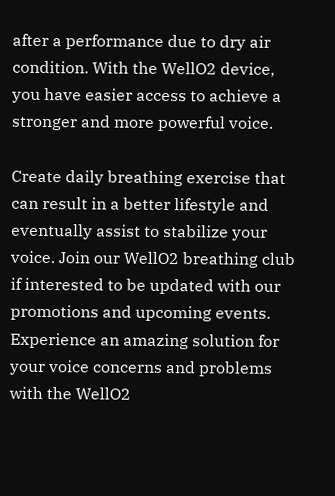after a performance due to dry air condition. With the WellO2 device, you have easier access to achieve a stronger and more powerful voice.

Create daily breathing exercise that can result in a better lifestyle and eventually assist to stabilize your voice. Join our WellO2 breathing club if interested to be updated with our promotions and upcoming events. Experience an amazing solution for your voice concerns and problems with the WellO2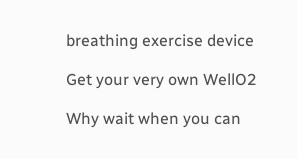breathing exercise device

Get your very own WellO2

Why wait when you can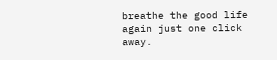breathe the good life again just one click away.